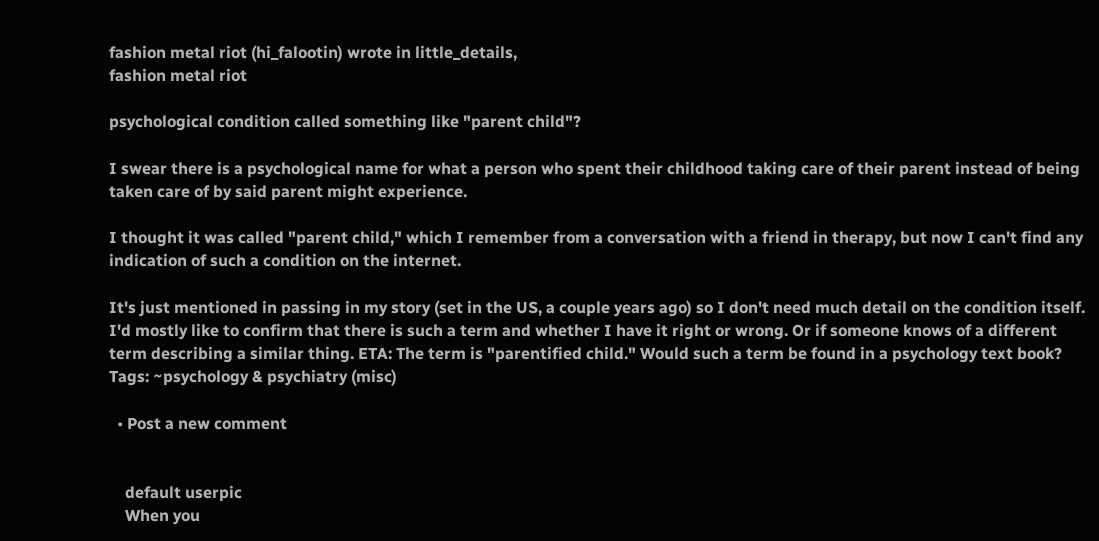fashion metal riot (hi_falootin) wrote in little_details,
fashion metal riot

psychological condition called something like "parent child"?

I swear there is a psychological name for what a person who spent their childhood taking care of their parent instead of being taken care of by said parent might experience.

I thought it was called "parent child," which I remember from a conversation with a friend in therapy, but now I can't find any indication of such a condition on the internet.

It's just mentioned in passing in my story (set in the US, a couple years ago) so I don't need much detail on the condition itself. I'd mostly like to confirm that there is such a term and whether I have it right or wrong. Or if someone knows of a different term describing a similar thing. ETA: The term is "parentified child." Would such a term be found in a psychology text book?
Tags: ~psychology & psychiatry (misc)

  • Post a new comment


    default userpic
    When you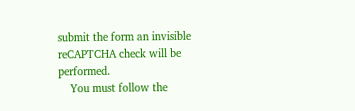submit the form an invisible reCAPTCHA check will be performed.
    You must follow the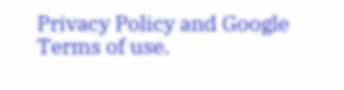Privacy Policy and Google Terms of use.